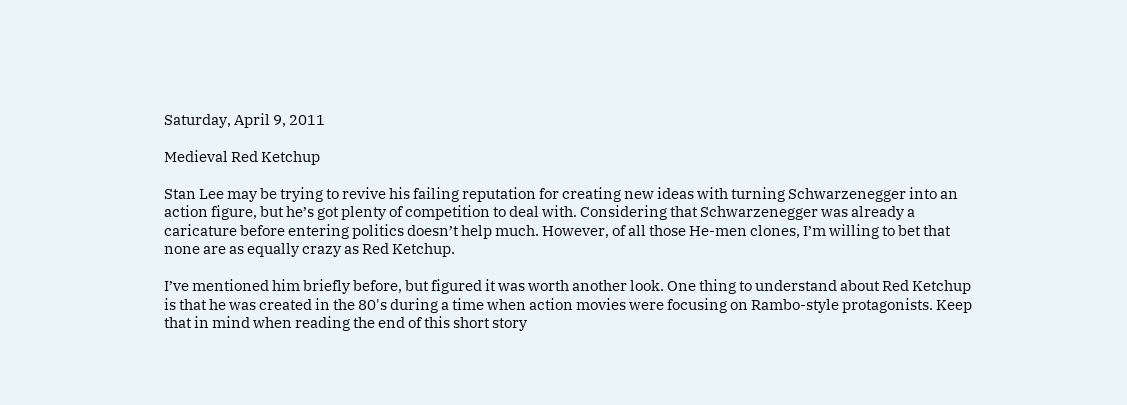Saturday, April 9, 2011

Medieval Red Ketchup

Stan Lee may be trying to revive his failing reputation for creating new ideas with turning Schwarzenegger into an action figure, but he’s got plenty of competition to deal with. Considering that Schwarzenegger was already a caricature before entering politics doesn’t help much. However, of all those He-men clones, I’m willing to bet that none are as equally crazy as Red Ketchup.

I’ve mentioned him briefly before, but figured it was worth another look. One thing to understand about Red Ketchup is that he was created in the 80's during a time when action movies were focusing on Rambo-style protagonists. Keep that in mind when reading the end of this short story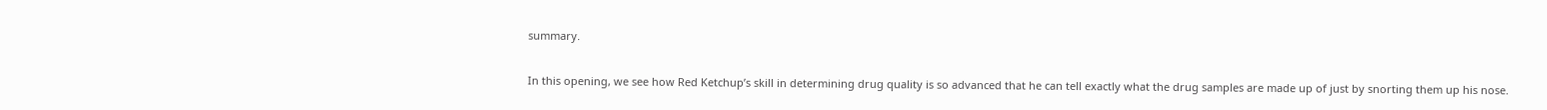summary.

In this opening, we see how Red Ketchup’s skill in determining drug quality is so advanced that he can tell exactly what the drug samples are made up of just by snorting them up his nose.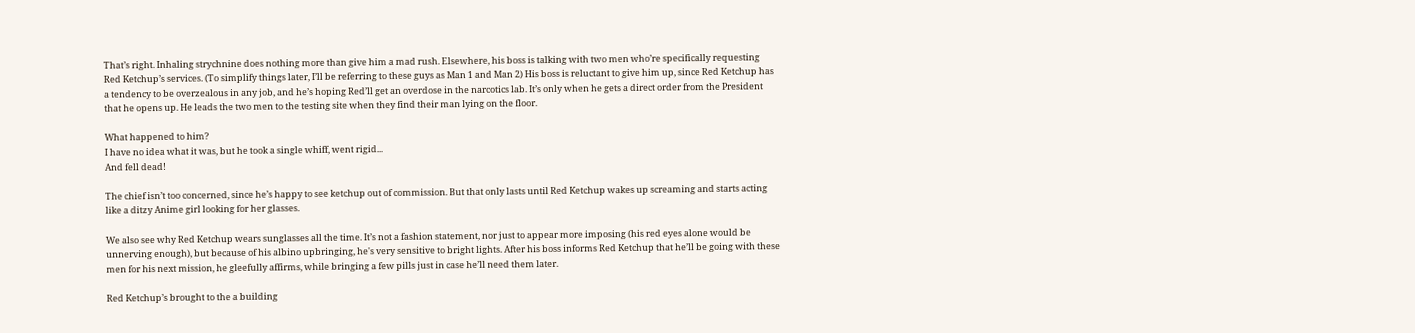That’s right. Inhaling strychnine does nothing more than give him a mad rush. Elsewhere, his boss is talking with two men who’re specifically requesting Red Ketchup’s services. (To simplify things later, I’ll be referring to these guys as Man 1 and Man 2) His boss is reluctant to give him up, since Red Ketchup has a tendency to be overzealous in any job, and he’s hoping Red’ll get an overdose in the narcotics lab. It’s only when he gets a direct order from the President that he opens up. He leads the two men to the testing site when they find their man lying on the floor.

What happened to him?
I have no idea what it was, but he took a single whiff, went rigid...
And fell dead!

The chief isn’t too concerned, since he’s happy to see ketchup out of commission. But that only lasts until Red Ketchup wakes up screaming and starts acting like a ditzy Anime girl looking for her glasses.

We also see why Red Ketchup wears sunglasses all the time. It’s not a fashion statement, nor just to appear more imposing (his red eyes alone would be unnerving enough), but because of his albino upbringing, he's very sensitive to bright lights. After his boss informs Red Ketchup that he’ll be going with these men for his next mission, he gleefully affirms, while bringing a few pills just in case he’ll need them later.

Red Ketchup’s brought to the a building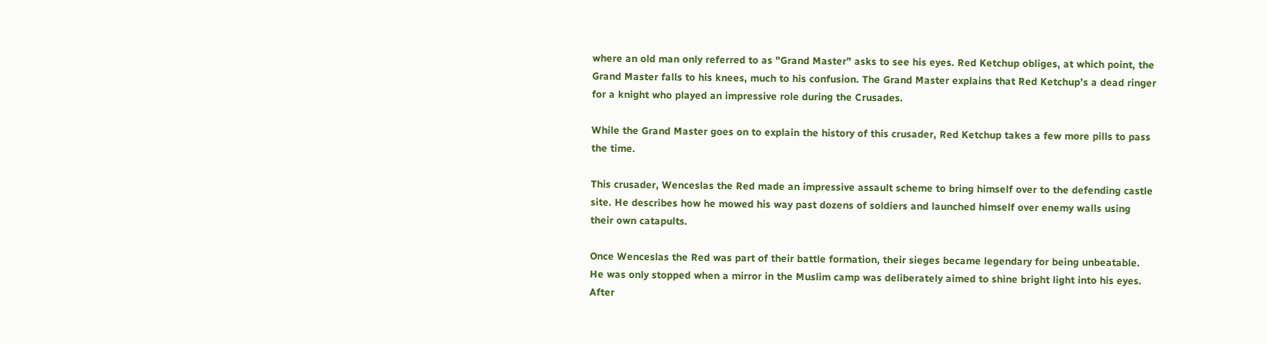where an old man only referred to as "Grand Master" asks to see his eyes. Red Ketchup obliges, at which point, the Grand Master falls to his knees, much to his confusion. The Grand Master explains that Red Ketchup’s a dead ringer for a knight who played an impressive role during the Crusades.

While the Grand Master goes on to explain the history of this crusader, Red Ketchup takes a few more pills to pass the time.

This crusader, Wenceslas the Red made an impressive assault scheme to bring himself over to the defending castle site. He describes how he mowed his way past dozens of soldiers and launched himself over enemy walls using their own catapults.

Once Wenceslas the Red was part of their battle formation, their sieges became legendary for being unbeatable. He was only stopped when a mirror in the Muslim camp was deliberately aimed to shine bright light into his eyes. After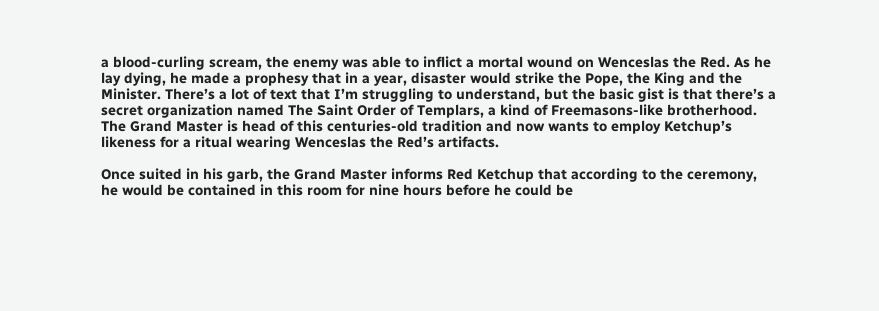a blood-curling scream, the enemy was able to inflict a mortal wound on Wenceslas the Red. As he lay dying, he made a prophesy that in a year, disaster would strike the Pope, the King and the Minister. There’s a lot of text that I’m struggling to understand, but the basic gist is that there’s a secret organization named The Saint Order of Templars, a kind of Freemasons-like brotherhood. The Grand Master is head of this centuries-old tradition and now wants to employ Ketchup’s likeness for a ritual wearing Wenceslas the Red’s artifacts.

Once suited in his garb, the Grand Master informs Red Ketchup that according to the ceremony, he would be contained in this room for nine hours before he could be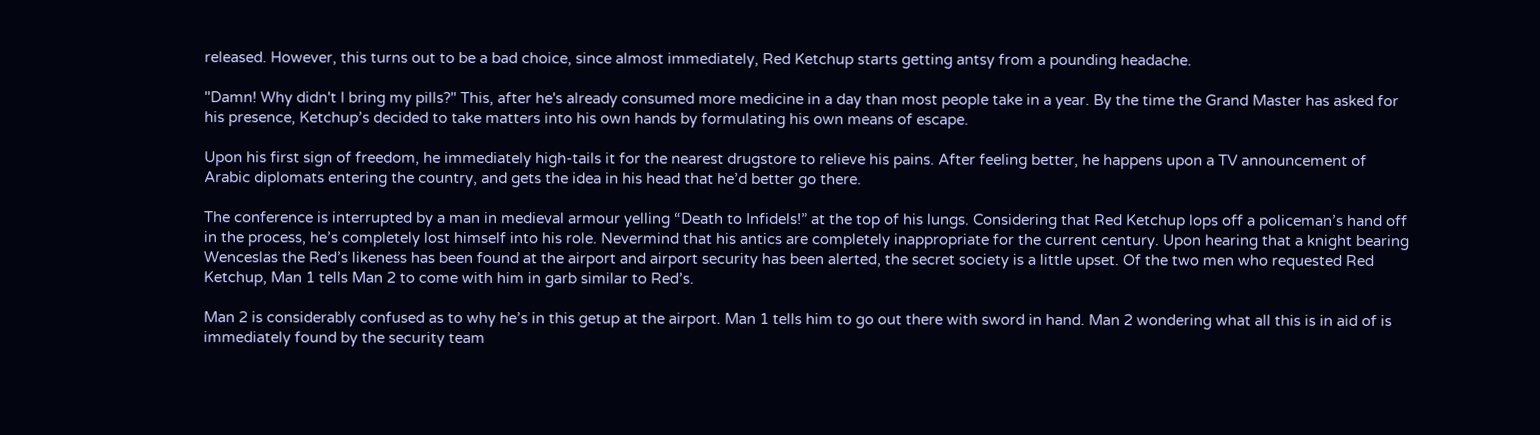released. However, this turns out to be a bad choice, since almost immediately, Red Ketchup starts getting antsy from a pounding headache.

"Damn! Why didn't I bring my pills?" This, after he's already consumed more medicine in a day than most people take in a year. By the time the Grand Master has asked for his presence, Ketchup’s decided to take matters into his own hands by formulating his own means of escape.

Upon his first sign of freedom, he immediately high-tails it for the nearest drugstore to relieve his pains. After feeling better, he happens upon a TV announcement of Arabic diplomats entering the country, and gets the idea in his head that he’d better go there.

The conference is interrupted by a man in medieval armour yelling “Death to Infidels!” at the top of his lungs. Considering that Red Ketchup lops off a policeman’s hand off in the process, he’s completely lost himself into his role. Nevermind that his antics are completely inappropriate for the current century. Upon hearing that a knight bearing Wenceslas the Red’s likeness has been found at the airport and airport security has been alerted, the secret society is a little upset. Of the two men who requested Red Ketchup, Man 1 tells Man 2 to come with him in garb similar to Red’s.

Man 2 is considerably confused as to why he’s in this getup at the airport. Man 1 tells him to go out there with sword in hand. Man 2 wondering what all this is in aid of is immediately found by the security team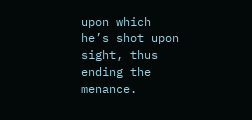upon which he’s shot upon sight, thus ending the menance.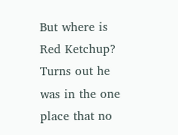But where is Red Ketchup? Turns out he was in the one place that no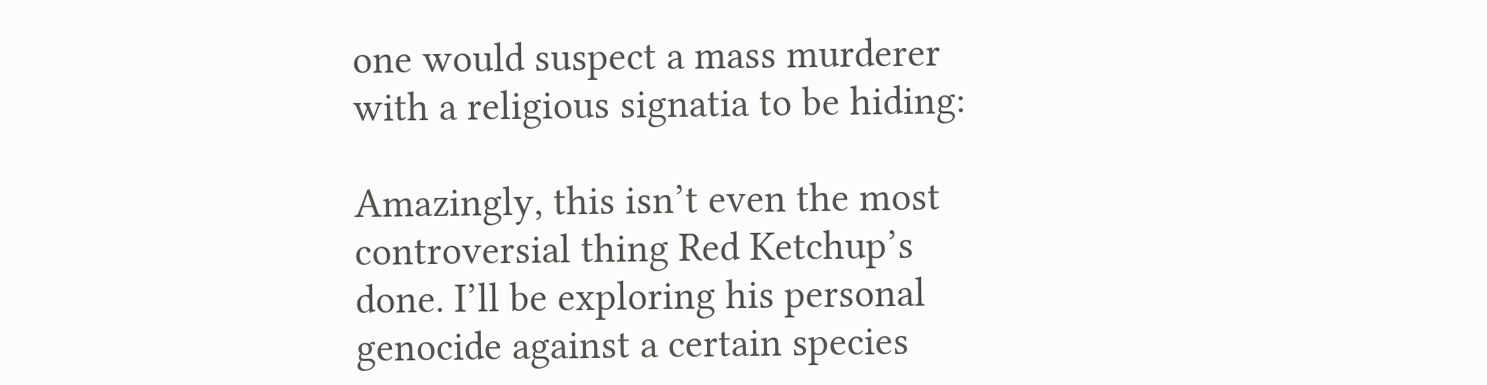one would suspect a mass murderer with a religious signatia to be hiding:

Amazingly, this isn’t even the most controversial thing Red Ketchup’s done. I’ll be exploring his personal genocide against a certain species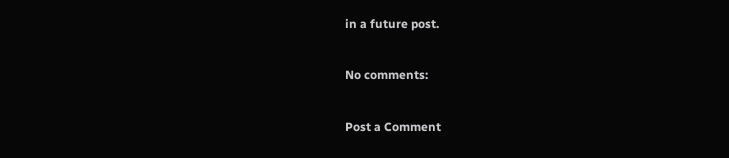in a future post.

No comments:

Post a Comment